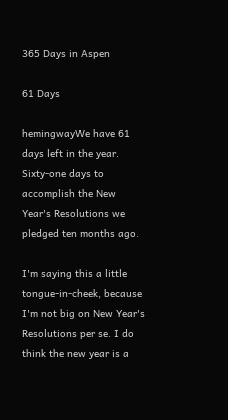365 Days in Aspen

61 Days

hemingwayWe have 61 days left in the year. Sixty-one days to accomplish the New Year's Resolutions we pledged ten months ago.

I'm saying this a little tongue-in-cheek, because I'm not big on New Year's Resolutions per se. I do think the new year is a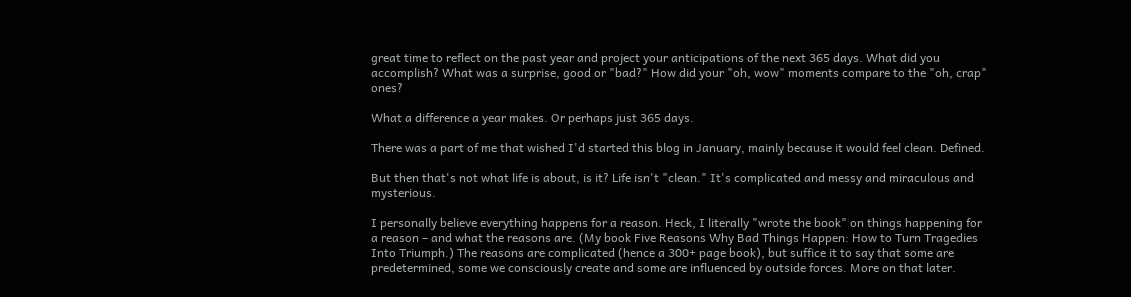great time to reflect on the past year and project your anticipations of the next 365 days. What did you accomplish? What was a surprise, good or "bad?" How did your "oh, wow" moments compare to the "oh, crap" ones?

What a difference a year makes. Or perhaps just 365 days.

There was a part of me that wished I'd started this blog in January, mainly because it would feel clean. Defined.

But then that's not what life is about, is it? Life isn't "clean." It's complicated and messy and miraculous and mysterious.

I personally believe everything happens for a reason. Heck, I literally "wrote the book" on things happening for a reason – and what the reasons are. (My book Five Reasons Why Bad Things Happen: How to Turn Tragedies Into Triumph.) The reasons are complicated (hence a 300+ page book), but suffice it to say that some are predetermined, some we consciously create and some are influenced by outside forces. More on that later.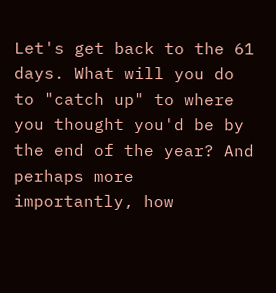Let's get back to the 61 days. What will you do to "catch up" to where you thought you'd be by the end of the year? And perhaps more importantly, how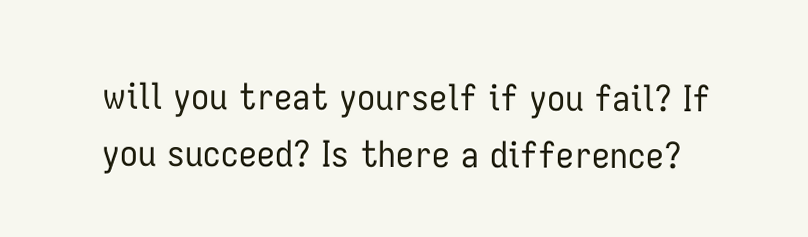will you treat yourself if you fail? If you succeed? Is there a difference?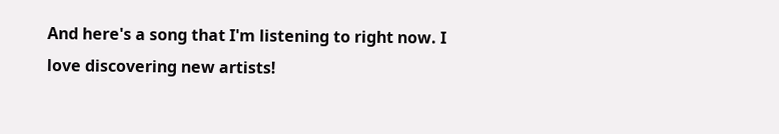And here's a song that I'm listening to right now. I love discovering new artists!